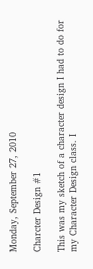Monday, September 27, 2010

Charcter Design #1

This was my sketch of a character design I had to do for my Character Design class. I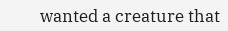wanted a creature that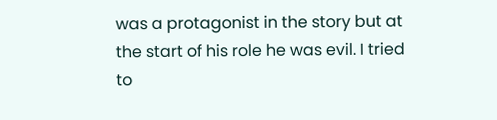was a protagonist in the story but at the start of his role he was evil. I tried to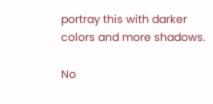portray this with darker colors and more shadows.

No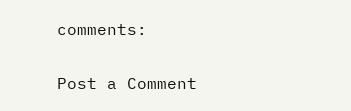comments:

Post a Comment